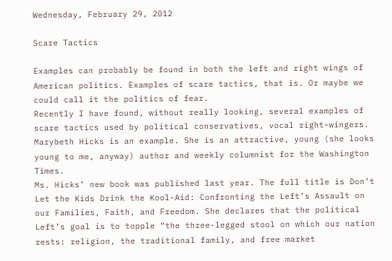Wednesday, February 29, 2012

Scare Tactics

Examples can probably be found in both the left and right wings of American politics. Examples of scare tactics, that is. Or maybe we could call it the politics of fear.
Recently I have found, without really looking, several examples of scare tactics used by political conservatives, vocal right-wingers. Marybeth Hicks is an example. She is an attractive, young (she looks young to me, anyway) author and weekly columnist for the Washington Times.
Ms. Hicks’ new book was published last year. The full title is Don’t Let the Kids Drink the Kool-Aid: Confronting the Left’s Assault on our Families, Faith, and Freedom. She declares that the political Left’s goal is to topple “the three-legged stool on which our nation rests: religion, the traditional family, and free market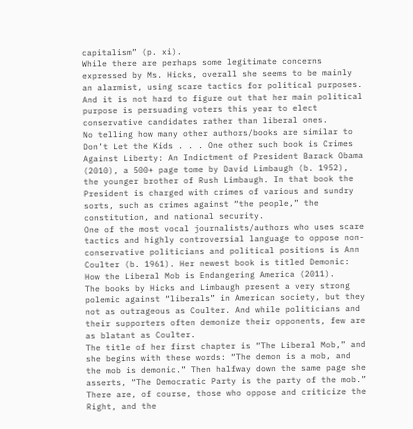capitalism” (p. xi).
While there are perhaps some legitimate concerns expressed by Ms. Hicks, overall she seems to be mainly an alarmist, using scare tactics for political purposes. And it is not hard to figure out that her main political purpose is persuading voters this year to elect conservative candidates rather than liberal ones.
No telling how many other authors/books are similar to Don’t Let the Kids . . . One other such book is Crimes Against Liberty: An Indictment of President Barack Obama (2010), a 500+ page tome by David Limbaugh (b. 1952), the younger brother of Rush Limbaugh. In that book the President is charged with crimes of various and sundry sorts, such as crimes against “the people,” the constitution, and national security.
One of the most vocal journalists/authors who uses scare tactics and highly controversial language to oppose non-conservative politicians and political positions is Ann Coulter (b. 1961). Her newest book is titled Demonic: How the Liberal Mob is Endangering America (2011).
The books by Hicks and Limbaugh present a very strong polemic against “liberals” in American society, but they not as outrageous as Coulter. And while politicians and their supporters often demonize their opponents, few are as blatant as Coulter.
The title of her first chapter is “The Liberal Mob,” and she begins with these words: “The demon is a mob, and the mob is demonic.” Then halfway down the same page she asserts, “The Democratic Party is the party of the mob.”
There are, of course, those who oppose and criticize the Right, and the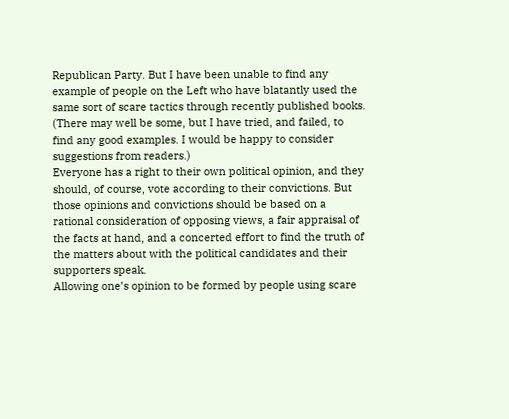Republican Party. But I have been unable to find any example of people on the Left who have blatantly used the same sort of scare tactics through recently published books. (There may well be some, but I have tried, and failed, to find any good examples. I would be happy to consider suggestions from readers.)
Everyone has a right to their own political opinion, and they should, of course, vote according to their convictions. But those opinions and convictions should be based on a rational consideration of opposing views, a fair appraisal of the facts at hand, and a concerted effort to find the truth of the matters about with the political candidates and their supporters speak.
Allowing one’s opinion to be formed by people using scare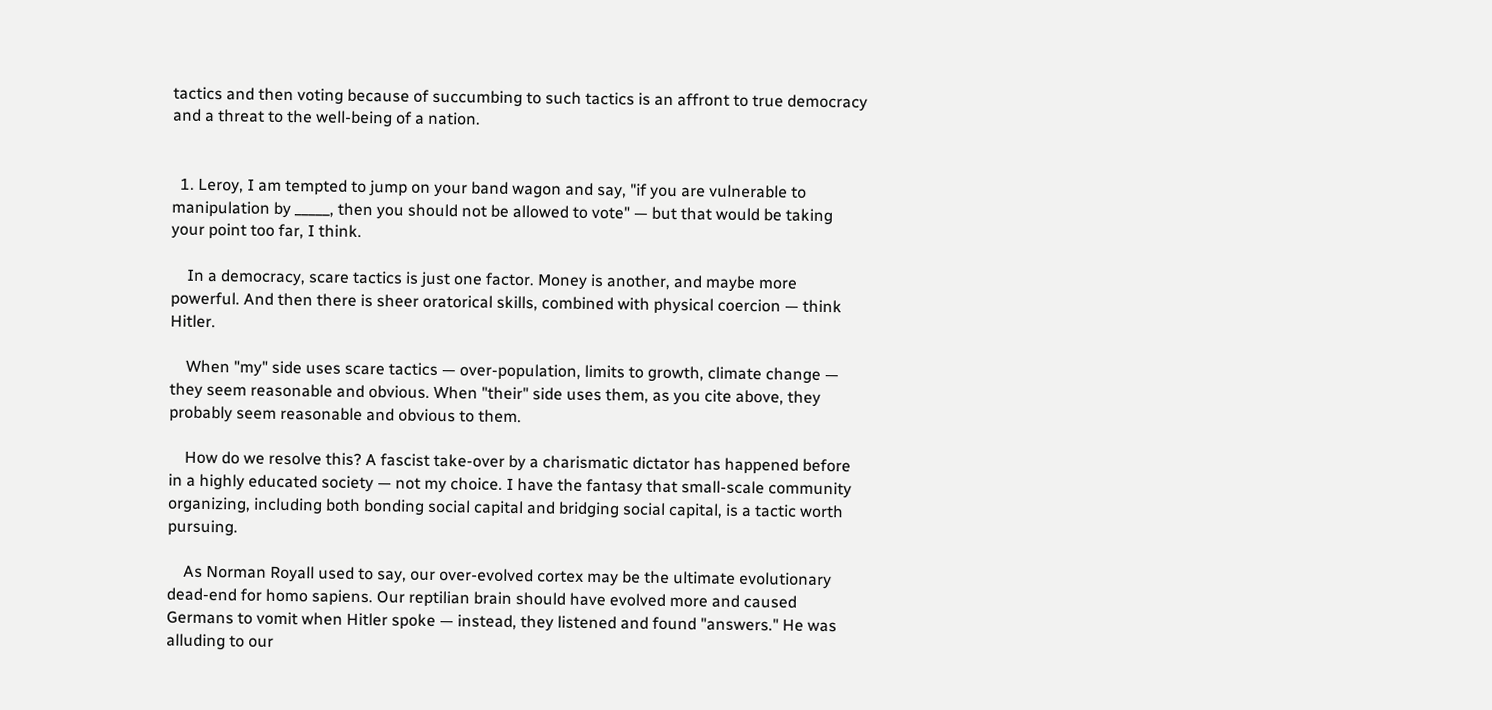tactics and then voting because of succumbing to such tactics is an affront to true democracy and a threat to the well-being of a nation.


  1. Leroy, I am tempted to jump on your band wagon and say, "if you are vulnerable to manipulation by _____, then you should not be allowed to vote" — but that would be taking your point too far, I think.

    In a democracy, scare tactics is just one factor. Money is another, and maybe more powerful. And then there is sheer oratorical skills, combined with physical coercion — think Hitler.

    When "my" side uses scare tactics — over-population, limits to growth, climate change — they seem reasonable and obvious. When "their" side uses them, as you cite above, they probably seem reasonable and obvious to them.

    How do we resolve this? A fascist take-over by a charismatic dictator has happened before in a highly educated society — not my choice. I have the fantasy that small-scale community organizing, including both bonding social capital and bridging social capital, is a tactic worth pursuing.

    As Norman Royall used to say, our over-evolved cortex may be the ultimate evolutionary dead-end for homo sapiens. Our reptilian brain should have evolved more and caused Germans to vomit when Hitler spoke — instead, they listened and found "answers." He was alluding to our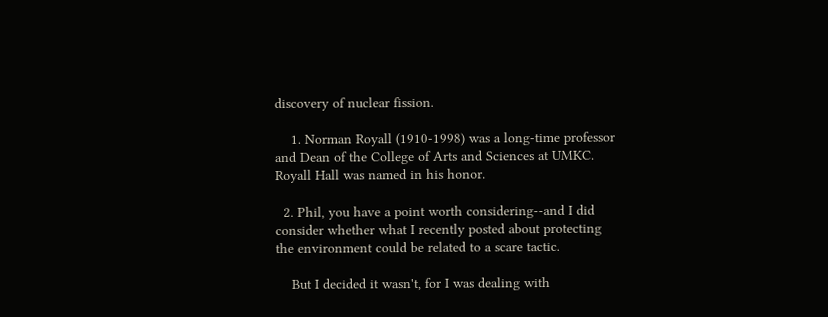discovery of nuclear fission.

    1. Norman Royall (1910-1998) was a long-time professor and Dean of the College of Arts and Sciences at UMKC. Royall Hall was named in his honor.

  2. Phil, you have a point worth considering--and I did consider whether what I recently posted about protecting the environment could be related to a scare tactic.

    But I decided it wasn't, for I was dealing with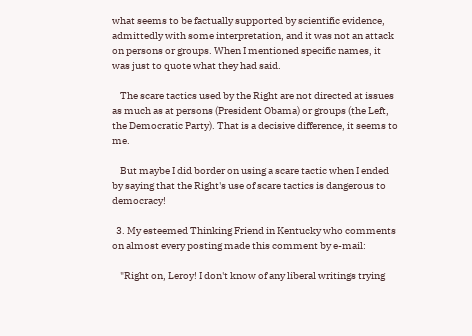what seems to be factually supported by scientific evidence, admittedly with some interpretation, and it was not an attack on persons or groups. When I mentioned specific names, it was just to quote what they had said.

    The scare tactics used by the Right are not directed at issues as much as at persons (President Obama) or groups (the Left, the Democratic Party). That is a decisive difference, it seems to me.

    But maybe I did border on using a scare tactic when I ended by saying that the Right's use of scare tactics is dangerous to democracy!

  3. My esteemed Thinking Friend in Kentucky who comments on almost every posting made this comment by e-mail:

    "Right on, Leroy! I don't know of any liberal writings trying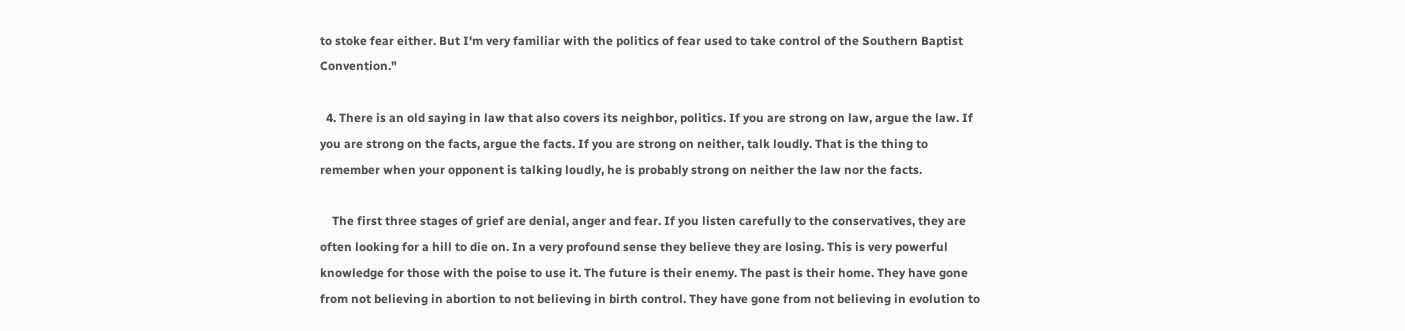to stoke fear either. But I'm very familiar with the politics of fear used to take control of the Southern Baptist Convention."

  4. There is an old saying in law that also covers its neighbor, politics. If you are strong on law, argue the law. If you are strong on the facts, argue the facts. If you are strong on neither, talk loudly. That is the thing to remember when your opponent is talking loudly, he is probably strong on neither the law nor the facts.

    The first three stages of grief are denial, anger and fear. If you listen carefully to the conservatives, they are often looking for a hill to die on. In a very profound sense they believe they are losing. This is very powerful knowledge for those with the poise to use it. The future is their enemy. The past is their home. They have gone from not believing in abortion to not believing in birth control. They have gone from not believing in evolution to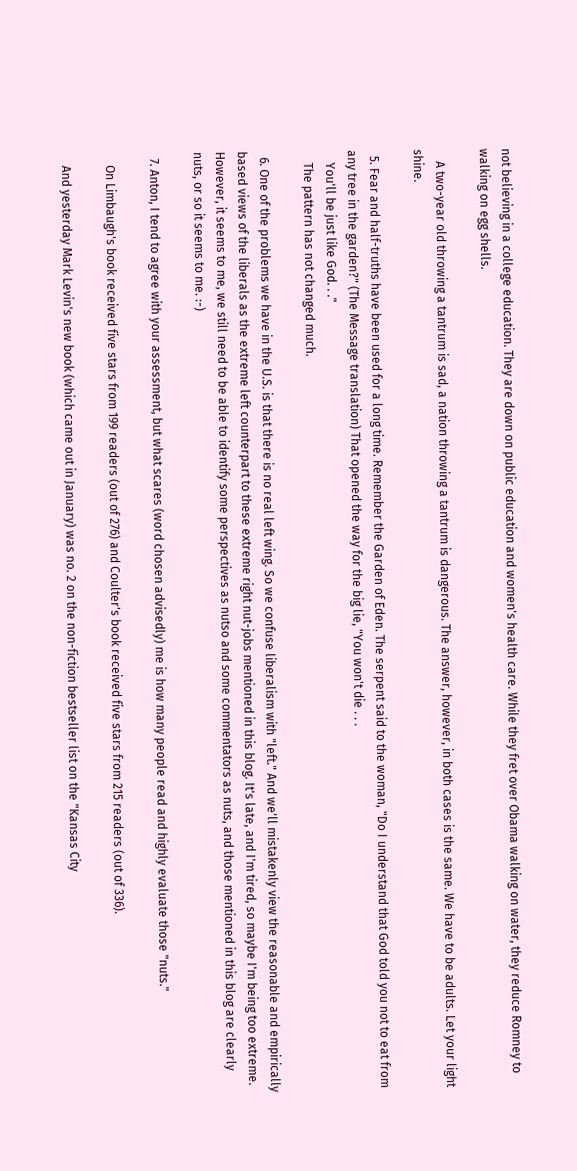not believing in a college education. They are down on public education and women's health care. While they fret over Obama walking on water, they reduce Romney to walking on egg shells.

    A two-year old throwing a tantrum is sad, a nation throwing a tantrum is dangerous. The answer, however, in both cases is the same. We have to be adults. Let your light shine.

  5. Fear and half-truths have been used for a long time. Remember the Garden of Eden. The serpent said to the woman, "Do I understand that God told you not to eat from any tree in the garden?" (The Message translation) That opened the way for the big lie, "You won't die . . .
    You'll be just like God. . ."
    The pattern has not changed much.

  6. One of the problems we have in the U.S. is that there is no real left wing. So we confuse liberalism with "left." And we'll mistakenly view the reasonable and empirically based views of the liberals as the extreme left counterpart to these extreme right nut-jobs mentioned in this blog. It's late, and I'm tired, so maybe I'm being too extreme. However, it seems to me, we still need to be able to identify some perspectives as nutso and some commentators as nuts, and those mentioned in this blog are clearly nuts, or so it seems to me. :-)

  7. Anton, I tend to agree with your assessment, but what scares (word chosen advisedly) me is how many people read and highly evaluate those "nuts."

    On Limbaugh's book received five stars from 199 readers (out of 276) and Coulter's book received five stars from 215 readers (out of 336).

    And yesterday Mark Levin's new book (which came out in January) was no. 2 on the non-fiction bestseller list on the "Kansas City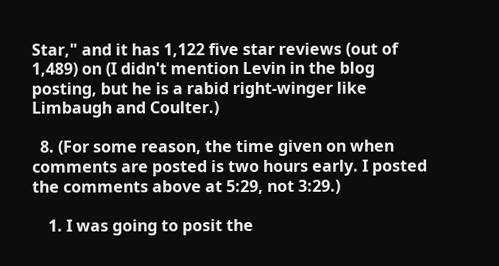Star," and it has 1,122 five star reviews (out of 1,489) on (I didn't mention Levin in the blog posting, but he is a rabid right-winger like Limbaugh and Coulter.)

  8. (For some reason, the time given on when comments are posted is two hours early. I posted the comments above at 5:29, not 3:29.)

    1. I was going to posit the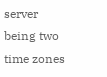server being two time zones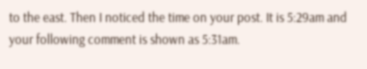to the east. Then I noticed the time on your post. It is 5:29am and your following comment is shown as 5:31am.